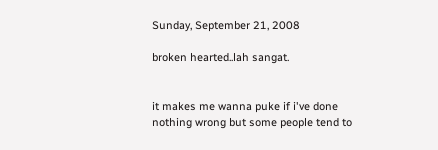Sunday, September 21, 2008

broken hearted..lah sangat.


it makes me wanna puke if i've done nothing wrong but some people tend to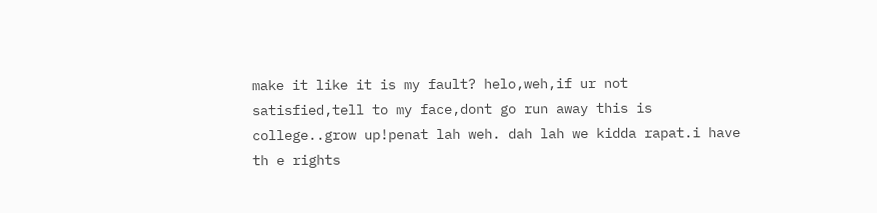make it like it is my fault? helo,weh,if ur not satisfied,tell to my face,dont go run away this is college..grow up!penat lah weh. dah lah we kidda rapat.i have th e rights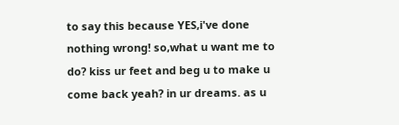to say this because YES,i've done nothing wrong! so,what u want me to do? kiss ur feet and beg u to make u come back yeah? in ur dreams. as u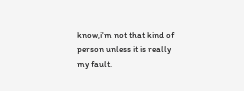know,i'm not that kind of person unless it is really my fault.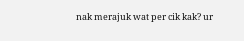nak merajuk wat per cik kak? ur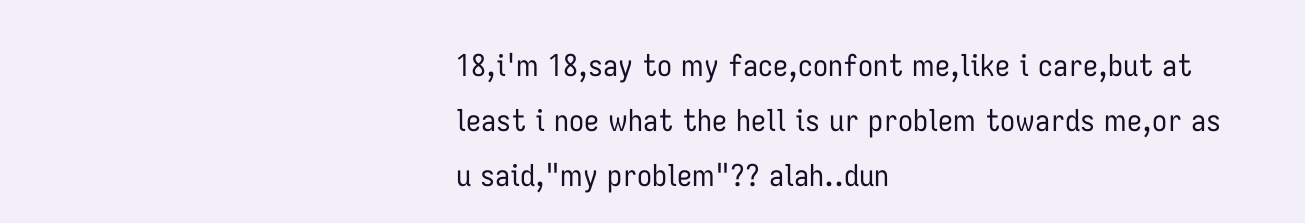18,i'm 18,say to my face,confont me,like i care,but at least i noe what the hell is ur problem towards me,or as u said,"my problem"?? alah..dun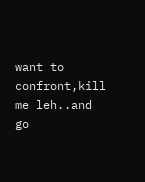want to confront,kill me leh..and go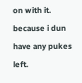on with it. because i dun have any pukes left.